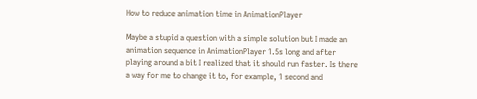How to reduce animation time in AnimationPlayer

Maybe a stupid a question with a simple solution but I made an animation sequence in AnimationPlayer 1.5s long and after playing around a bit I realized that it should run faster. Is there a way for me to change it to, for example, 1 second and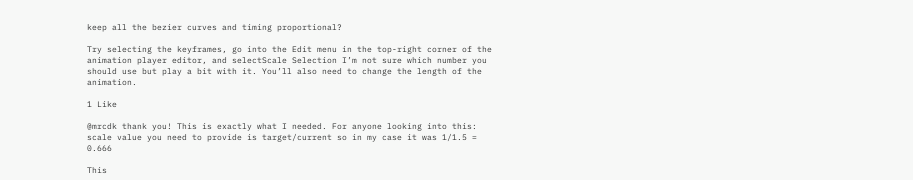keep all the bezier curves and timing proportional?

Try selecting the keyframes, go into the Edit menu in the top-right corner of the animation player editor, and selectScale Selection I’m not sure which number you should use but play a bit with it. You’ll also need to change the length of the animation.

1 Like

@mrcdk thank you! This is exactly what I needed. For anyone looking into this: scale value you need to provide is target/current so in my case it was 1/1.5 = 0.666

This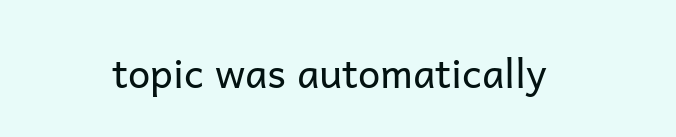topic was automatically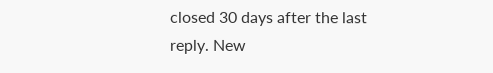closed 30 days after the last reply. New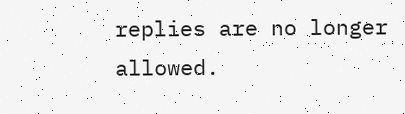replies are no longer allowed.